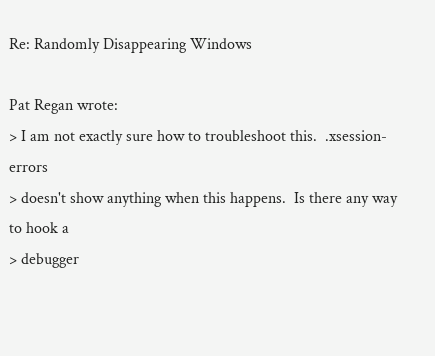Re: Randomly Disappearing Windows

Pat Regan wrote:
> I am not exactly sure how to troubleshoot this.  .xsession-errors
> doesn't show anything when this happens.  Is there any way to hook a
> debugger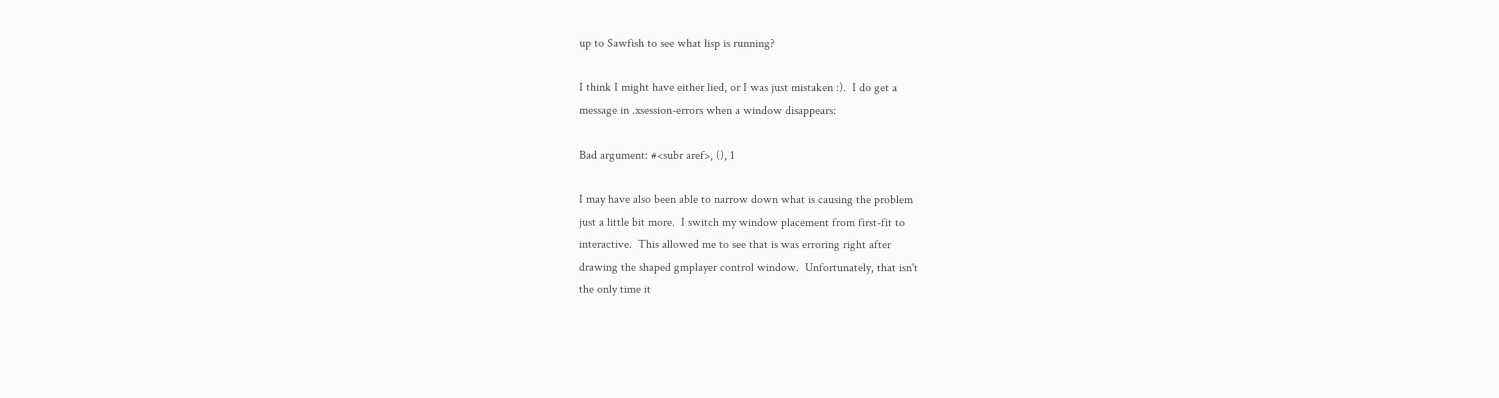up to Sawfish to see what lisp is running?

I think I might have either lied, or I was just mistaken :).  I do get a
message in .xsession-errors when a window disappears:

Bad argument: #<subr aref>, (), 1

I may have also been able to narrow down what is causing the problem
just a little bit more.  I switch my window placement from first-fit to
interactive.  This allowed me to see that is was erroring right after
drawing the shaped gmplayer control window.  Unfortunately, that isn't
the only time it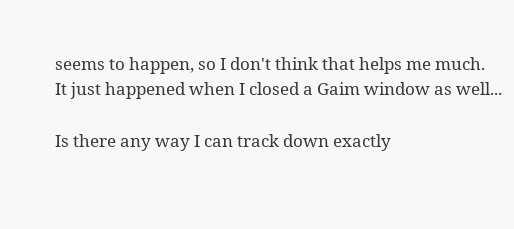seems to happen, so I don't think that helps me much.
It just happened when I closed a Gaim window as well...

Is there any way I can track down exactly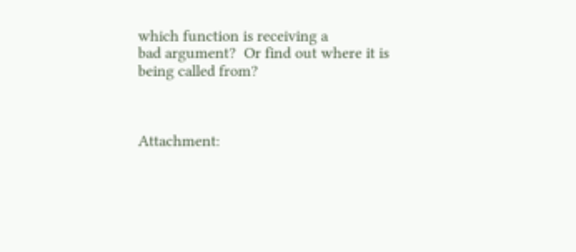which function is receiving a
bad argument?  Or find out where it is being called from?



Attachment: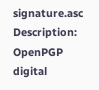signature.asc
Description: OpenPGP digital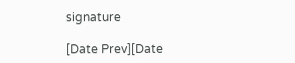signature

[Date Prev][Date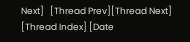Next]   [Thread Prev][Thread Next]   [Thread Index] [Date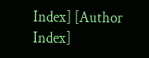Index] [Author Index]